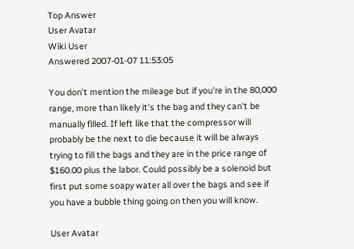Top Answer
User Avatar
Wiki User
Answered 2007-01-07 11:53:05

You don't mention the mileage but if you're in the 80,000 range, more than likely it's the bag and they can't be manually filled. If left like that the compressor will probably be the next to die because it will be always trying to fill the bags and they are in the price range of $160.00 plus the labor. Could possibly be a solenoid but first put some soapy water all over the bags and see if you have a bubble thing going on then you will know.

User Avatar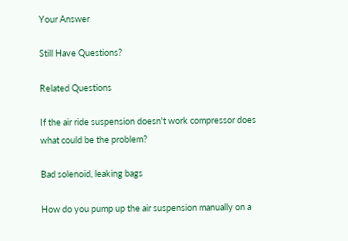Your Answer

Still Have Questions?

Related Questions

If the air ride suspension doesn't work compressor does what could be the problem?

Bad solenoid, leaking bags

How do you pump up the air suspension manually on a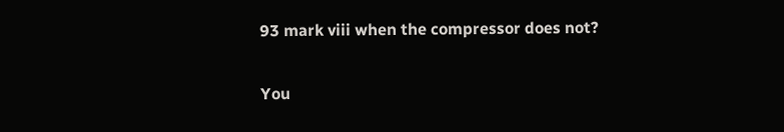93 mark viii when the compressor does not?

You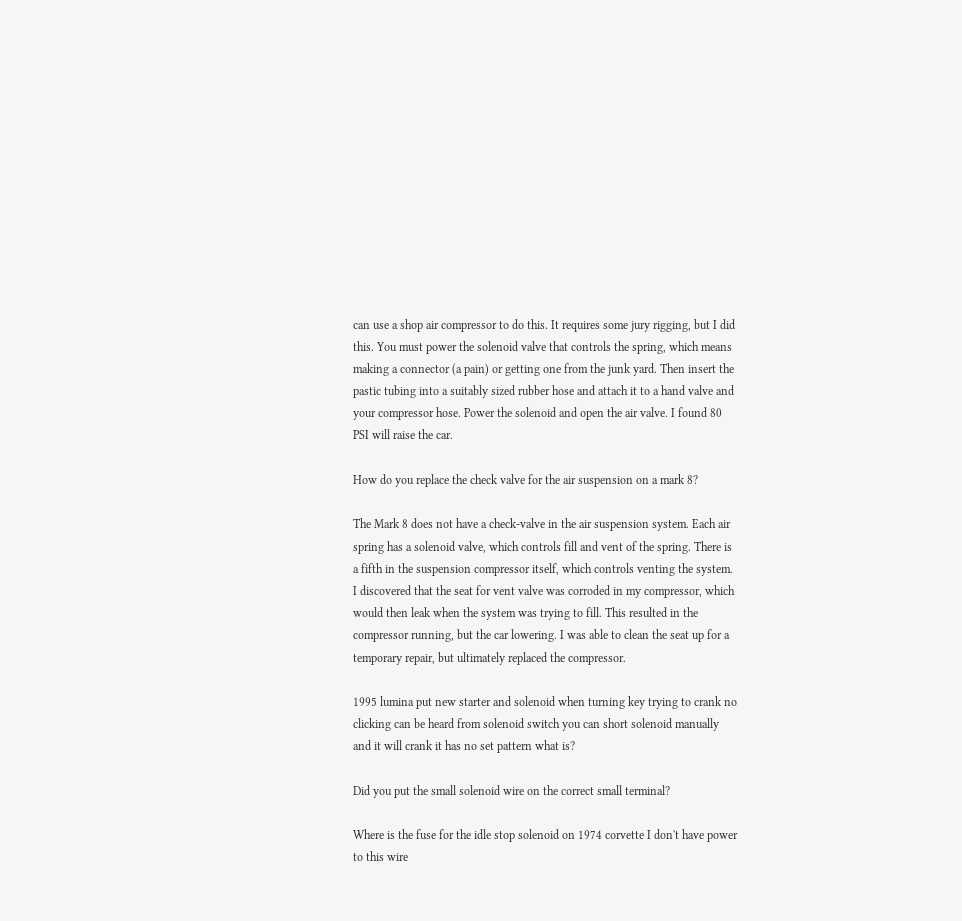can use a shop air compressor to do this. It requires some jury rigging, but I did this. You must power the solenoid valve that controls the spring, which means making a connector (a pain) or getting one from the junk yard. Then insert the pastic tubing into a suitably sized rubber hose and attach it to a hand valve and your compressor hose. Power the solenoid and open the air valve. I found 80 PSI will raise the car.

How do you replace the check valve for the air suspension on a mark 8?

The Mark 8 does not have a check-valve in the air suspension system. Each air spring has a solenoid valve, which controls fill and vent of the spring. There is a fifth in the suspension compressor itself, which controls venting the system. I discovered that the seat for vent valve was corroded in my compressor, which would then leak when the system was trying to fill. This resulted in the compressor running, but the car lowering. I was able to clean the seat up for a temporary repair, but ultimately replaced the compressor.

1995 lumina put new starter and solenoid when turning key trying to crank no clicking can be heard from solenoid switch you can short solenoid manually and it will crank it has no set pattern what is?

Did you put the small solenoid wire on the correct small terminal?

Where is the fuse for the idle stop solenoid on 1974 corvette I don't have power to this wire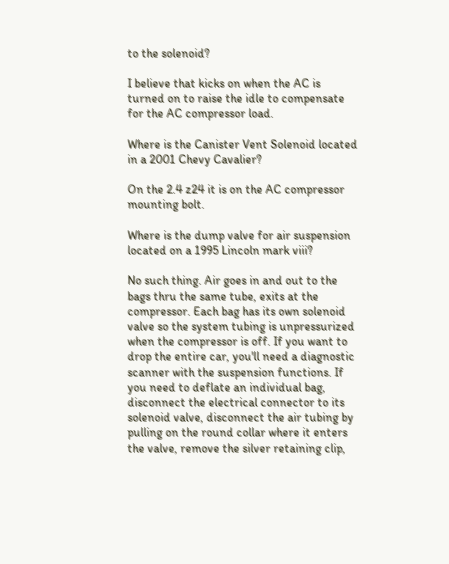to the solenoid?

I believe that kicks on when the AC is turned on to raise the idle to compensate for the AC compressor load.

Where is the Canister Vent Solenoid located in a 2001 Chevy Cavalier?

On the 2.4 z24 it is on the AC compressor mounting bolt.

Where is the dump valve for air suspension located on a 1995 Lincoln mark viii?

No such thing. Air goes in and out to the bags thru the same tube, exits at the compressor. Each bag has its own solenoid valve so the system tubing is unpressurized when the compressor is off. If you want to drop the entire car, you'll need a diagnostic scanner with the suspension functions. If you need to deflate an individual bag, disconnect the electrical connector to its solenoid valve, disconnect the air tubing by pulling on the round collar where it enters the valve, remove the silver retaining clip,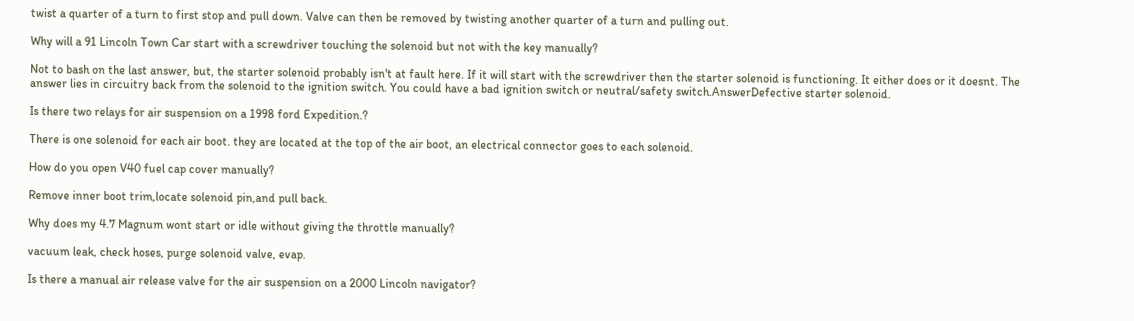twist a quarter of a turn to first stop and pull down. Valve can then be removed by twisting another quarter of a turn and pulling out.

Why will a 91 Lincoln Town Car start with a screwdriver touching the solenoid but not with the key manually?

Not to bash on the last answer, but, the starter solenoid probably isn't at fault here. If it will start with the screwdriver then the starter solenoid is functioning. It either does or it doesnt. The answer lies in circuitry back from the solenoid to the ignition switch. You could have a bad ignition switch or neutral/safety switch.AnswerDefective starter solenoid.

Is there two relays for air suspension on a 1998 ford Expedition.?

There is one solenoid for each air boot. they are located at the top of the air boot, an electrical connector goes to each solenoid.

How do you open V40 fuel cap cover manually?

Remove inner boot trim,locate solenoid pin,and pull back.

Why does my 4.7 Magnum wont start or idle without giving the throttle manually?

vacuum leak, check hoses, purge solenoid valve, evap.

Is there a manual air release valve for the air suspension on a 2000 Lincoln navigator?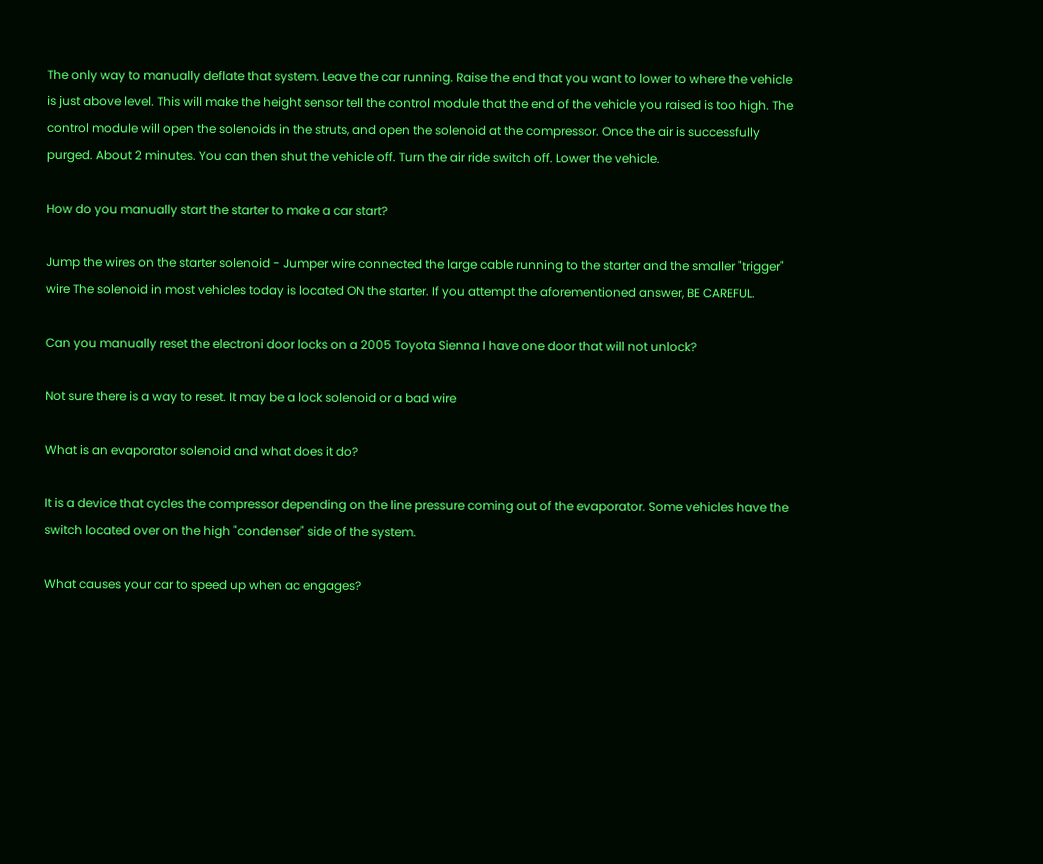The only way to manually deflate that system. Leave the car running. Raise the end that you want to lower to where the vehicle is just above level. This will make the height sensor tell the control module that the end of the vehicle you raised is too high. The control module will open the solenoids in the struts, and open the solenoid at the compressor. Once the air is successfully purged. About 2 minutes. You can then shut the vehicle off. Turn the air ride switch off. Lower the vehicle.

How do you manually start the starter to make a car start?

Jump the wires on the starter solenoid - Jumper wire connected the large cable running to the starter and the smaller "trigger" wire The solenoid in most vehicles today is located ON the starter. If you attempt the aforementioned answer, BE CAREFUL.

Can you manually reset the electroni door locks on a 2005 Toyota Sienna I have one door that will not unlock?

Not sure there is a way to reset. It may be a lock solenoid or a bad wire

What is an evaporator solenoid and what does it do?

It is a device that cycles the compressor depending on the line pressure coming out of the evaporator. Some vehicles have the switch located over on the high "condenser" side of the system.

What causes your car to speed up when ac engages?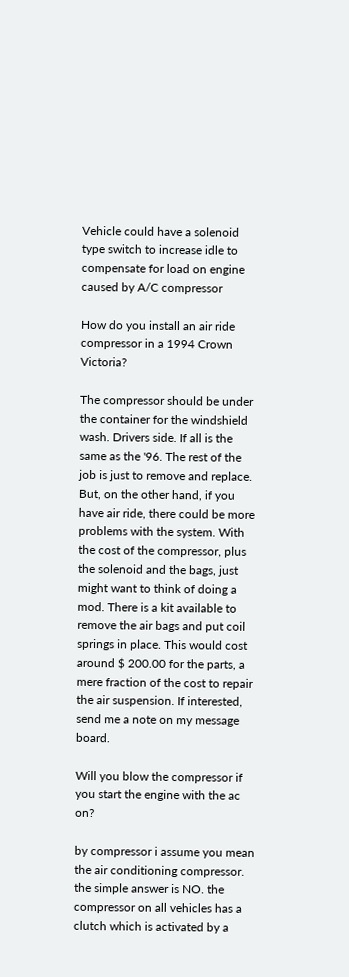Vehicle could have a solenoid type switch to increase idle to compensate for load on engine caused by A/C compressor

How do you install an air ride compressor in a 1994 Crown Victoria?

The compressor should be under the container for the windshield wash. Drivers side. If all is the same as the '96. The rest of the job is just to remove and replace. But, on the other hand, if you have air ride, there could be more problems with the system. With the cost of the compressor, plus the solenoid and the bags, just might want to think of doing a mod. There is a kit available to remove the air bags and put coil springs in place. This would cost around $ 200.00 for the parts, a mere fraction of the cost to repair the air suspension. If interested, send me a note on my message board.

Will you blow the compressor if you start the engine with the ac on?

by compressor i assume you mean the air conditioning compressor. the simple answer is NO. the compressor on all vehicles has a clutch which is activated by a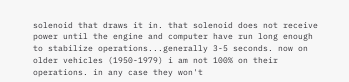solenoid that draws it in. that solenoid does not receive power until the engine and computer have run long enough to stabilize operations...generally 3-5 seconds. now on older vehicles (1950-1979) i am not 100% on their operations. in any case they won't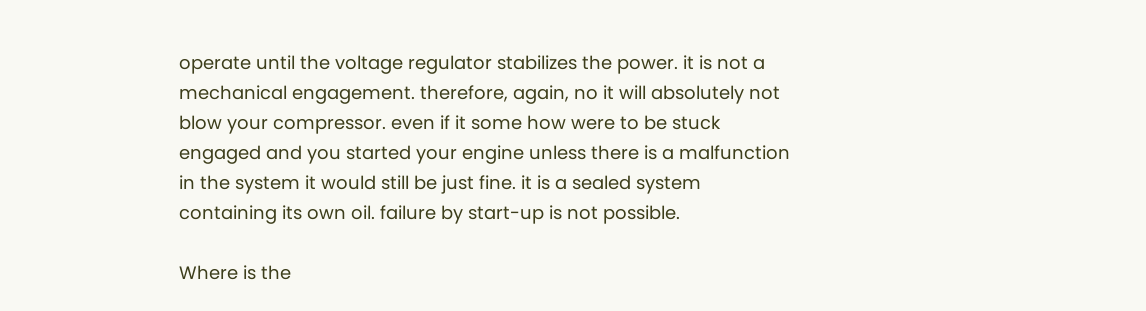operate until the voltage regulator stabilizes the power. it is not a mechanical engagement. therefore, again, no it will absolutely not blow your compressor. even if it some how were to be stuck engaged and you started your engine unless there is a malfunction in the system it would still be just fine. it is a sealed system containing its own oil. failure by start-up is not possible.

Where is the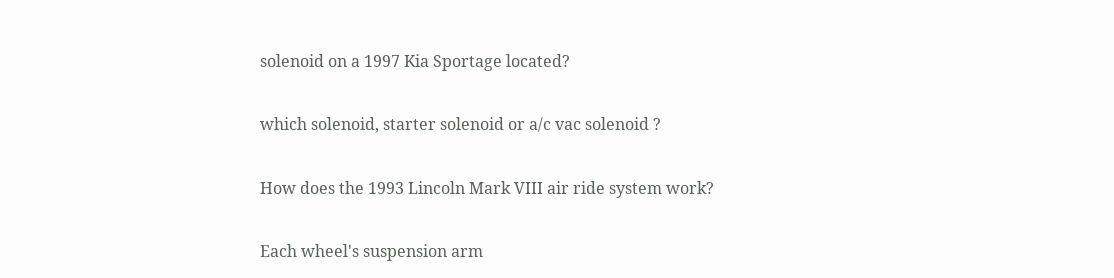solenoid on a 1997 Kia Sportage located?

which solenoid, starter solenoid or a/c vac solenoid ?

How does the 1993 Lincoln Mark VIII air ride system work?

Each wheel's suspension arm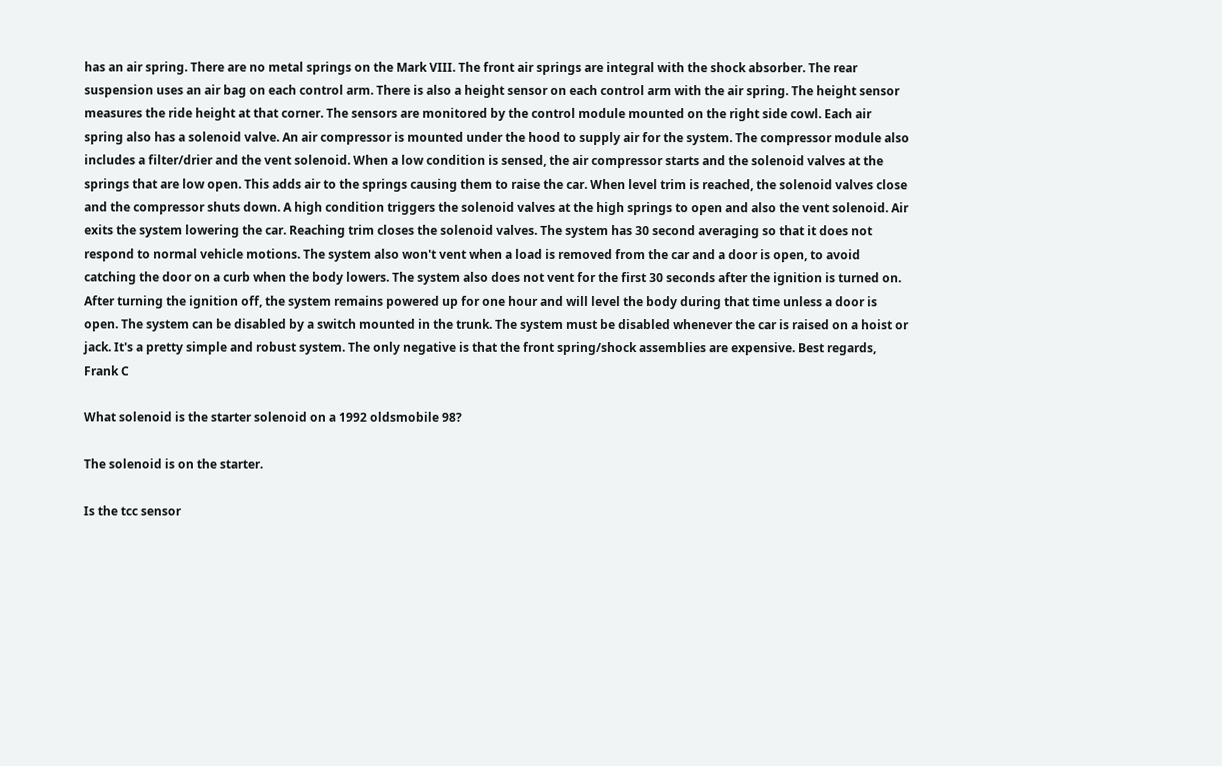has an air spring. There are no metal springs on the Mark VIII. The front air springs are integral with the shock absorber. The rear suspension uses an air bag on each control arm. There is also a height sensor on each control arm with the air spring. The height sensor measures the ride height at that corner. The sensors are monitored by the control module mounted on the right side cowl. Each air spring also has a solenoid valve. An air compressor is mounted under the hood to supply air for the system. The compressor module also includes a filter/drier and the vent solenoid. When a low condition is sensed, the air compressor starts and the solenoid valves at the springs that are low open. This adds air to the springs causing them to raise the car. When level trim is reached, the solenoid valves close and the compressor shuts down. A high condition triggers the solenoid valves at the high springs to open and also the vent solenoid. Air exits the system lowering the car. Reaching trim closes the solenoid valves. The system has 30 second averaging so that it does not respond to normal vehicle motions. The system also won't vent when a load is removed from the car and a door is open, to avoid catching the door on a curb when the body lowers. The system also does not vent for the first 30 seconds after the ignition is turned on. After turning the ignition off, the system remains powered up for one hour and will level the body during that time unless a door is open. The system can be disabled by a switch mounted in the trunk. The system must be disabled whenever the car is raised on a hoist or jack. It's a pretty simple and robust system. The only negative is that the front spring/shock assemblies are expensive. Best regards, Frank C

What solenoid is the starter solenoid on a 1992 oldsmobile 98?

The solenoid is on the starter.

Is the tcc sensor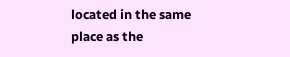located in the same place as the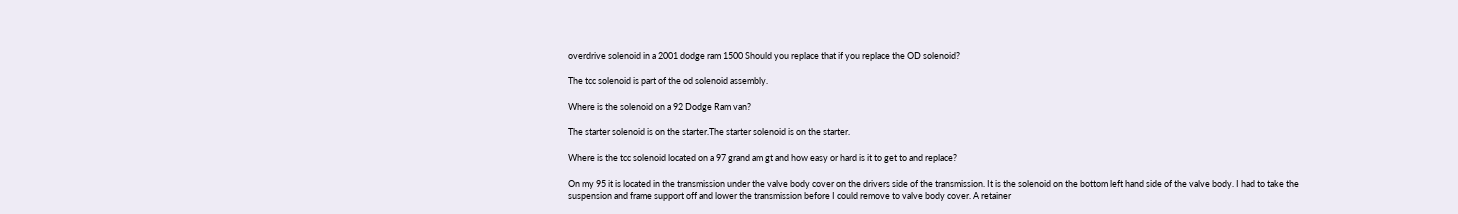overdrive solenoid in a 2001 dodge ram 1500 Should you replace that if you replace the OD solenoid?

The tcc solenoid is part of the od solenoid assembly.

Where is the solenoid on a 92 Dodge Ram van?

The starter solenoid is on the starter.The starter solenoid is on the starter.

Where is the tcc solenoid located on a 97 grand am gt and how easy or hard is it to get to and replace?

On my 95 it is located in the transmission under the valve body cover on the drivers side of the transmission. It is the solenoid on the bottom left hand side of the valve body. I had to take the suspension and frame support off and lower the transmission before I could remove to valve body cover. A retainer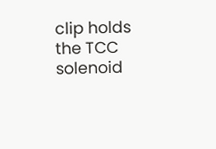clip holds the TCC solenoid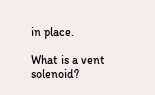in place.

What is a vent solenoid?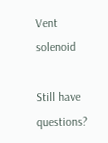Vent solenoid

Still have questions?